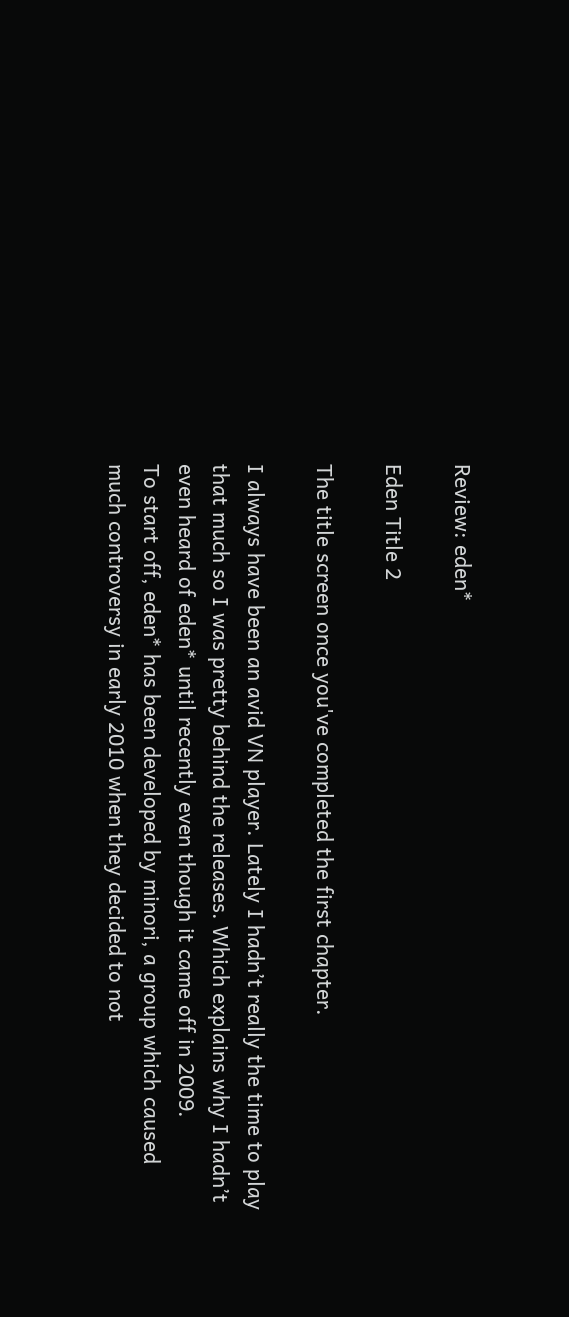Review: eden*

Eden Title 2

The title screen once you've completed the first chapter.

I always have been an avid VN player. Lately I hadn’t really the time to play that much so I was pretty behind the releases. Which explains why I hadn’t even heard of eden* until recently even though it came off in 2009.
To start off, eden* has been developed by minori, a group which caused much controversy in early 2010 when they decided to not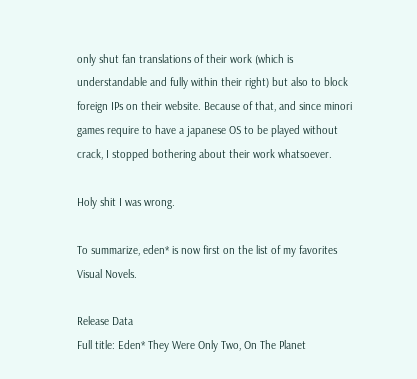only shut fan translations of their work (which is understandable and fully within their right) but also to block foreign IPs on their website. Because of that, and since minori games require to have a japanese OS to be played without crack, I stopped bothering about their work whatsoever.

Holy shit I was wrong.

To summarize, eden* is now first on the list of my favorites Visual Novels.

Release Data
Full title: Eden* They Were Only Two, On The Planet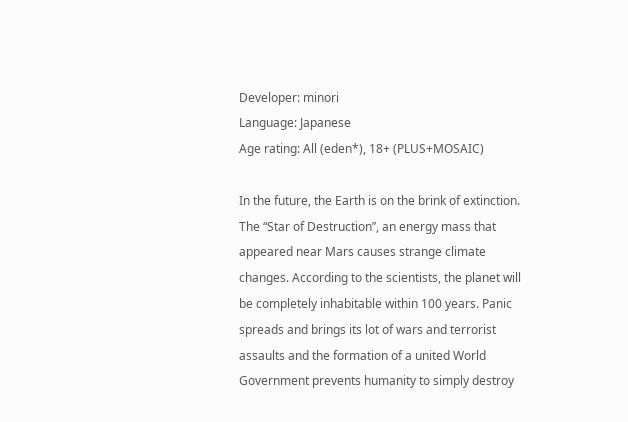Developer: minori
Language: Japanese
Age rating: All (eden*), 18+ (PLUS+MOSAIC)

In the future, the Earth is on the brink of extinction. The “Star of Destruction”, an energy mass that appeared near Mars causes strange climate changes. According to the scientists, the planet will be completely inhabitable within 100 years. Panic spreads and brings its lot of wars and terrorist assaults and the formation of a united World Government prevents humanity to simply destroy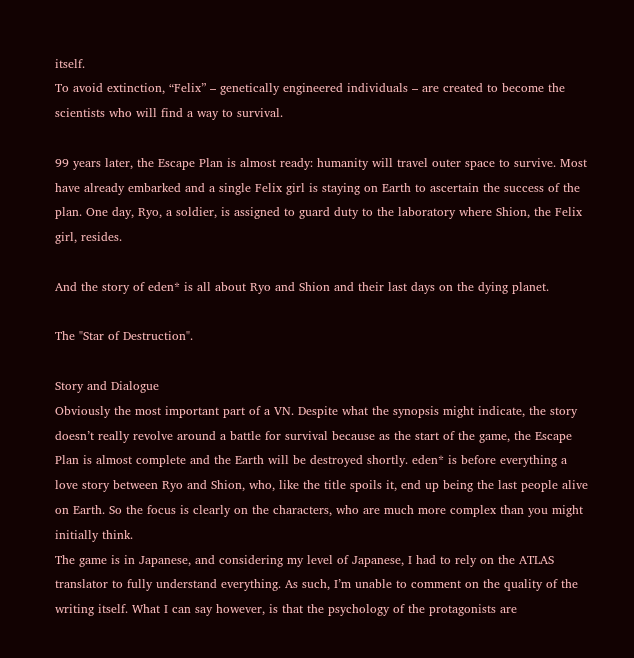itself.
To avoid extinction, “Felix” – genetically engineered individuals – are created to become the scientists who will find a way to survival.

99 years later, the Escape Plan is almost ready: humanity will travel outer space to survive. Most have already embarked and a single Felix girl is staying on Earth to ascertain the success of the plan. One day, Ryo, a soldier, is assigned to guard duty to the laboratory where Shion, the Felix girl, resides.

And the story of eden* is all about Ryo and Shion and their last days on the dying planet.

The "Star of Destruction".

Story and Dialogue
Obviously the most important part of a VN. Despite what the synopsis might indicate, the story doesn’t really revolve around a battle for survival because as the start of the game, the Escape Plan is almost complete and the Earth will be destroyed shortly. eden* is before everything a love story between Ryo and Shion, who, like the title spoils it, end up being the last people alive on Earth. So the focus is clearly on the characters, who are much more complex than you might initially think.
The game is in Japanese, and considering my level of Japanese, I had to rely on the ATLAS translator to fully understand everything. As such, I’m unable to comment on the quality of the writing itself. What I can say however, is that the psychology of the protagonists are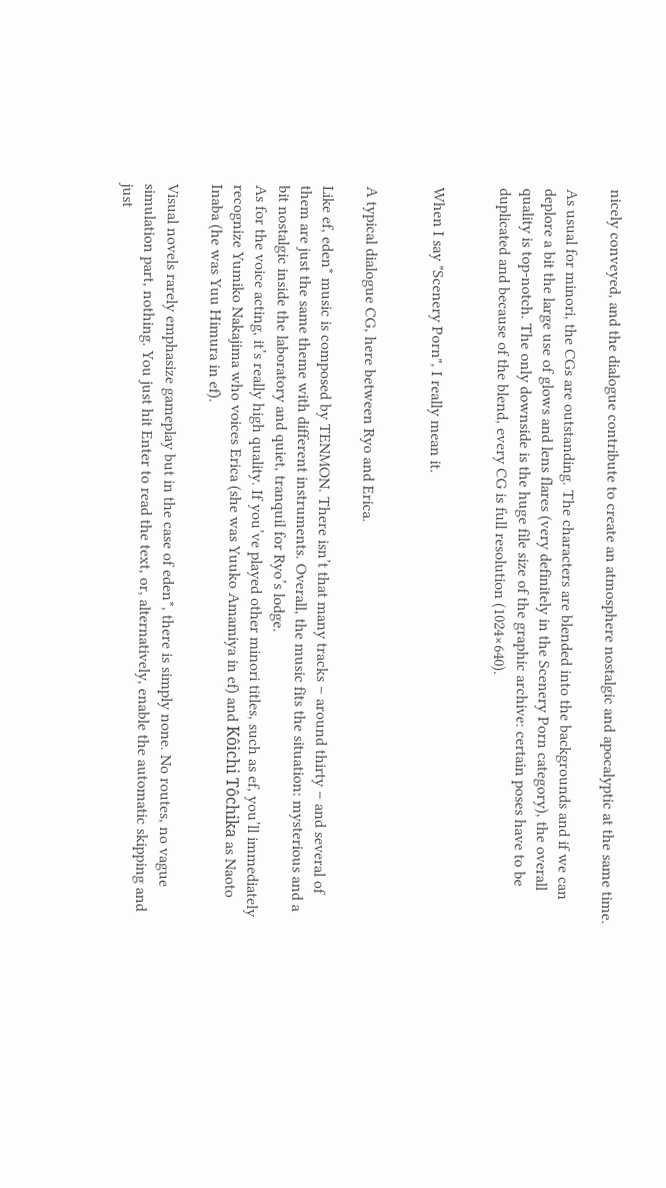nicely conveyed, and the dialogue contribute to create an atmosphere nostalgic and apocalyptic at the same time.

As usual for minori, the CGs are outstanding. The characters are blended into the backgrounds and if we can deplore a bit the large use of glows and lens flares (very definitely in the Scenery Porn category), the overall quality is top-notch. The only downside is the huge file size of the graphic archive: certain poses have to be duplicated and because of the blend, every CG is full resolution (1024×640).


When I say "Scenery Porn", I really mean it.


A typical dialogue CG, here between Ryo and Erica.

Like ef, eden* music is composed by TENMON. There isn’t that many tracks – around thirty – and several of them are just the same theme with different instruments. Overall, the music fits the situation: mysterious and a bit nostalgic inside the laboratory and quiet, tranquil for Ryo’s lodge.
As for the voice acting, it’s really high quality. If you’ve played other minori titles, such as ef, you’ll immediately recognize Yumiko Nakajima who voices Erica (she was Yuuko Amamiya in ef) and Kôichi Tôchika as Naoto Inaba (he was Yuu Himura in ef).

Visual novels rarely emphasize gameplay but in the case of eden*, there is simply none. No routes, no vague simulation part, nothing. You just hit Enter to read the text, or, alternatively, enable the automatic skipping and just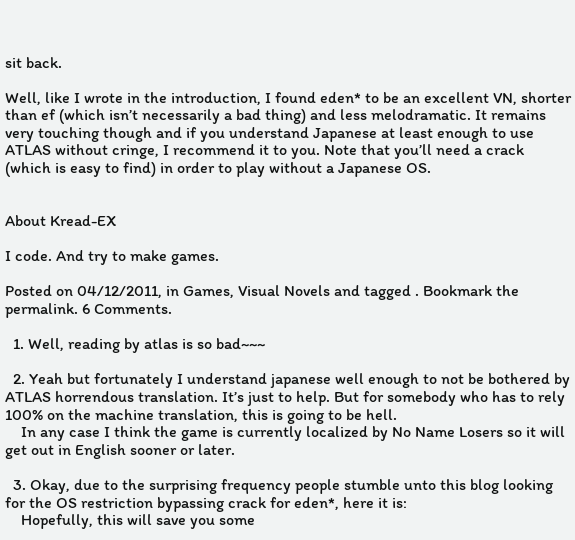sit back.

Well, like I wrote in the introduction, I found eden* to be an excellent VN, shorter than ef (which isn’t necessarily a bad thing) and less melodramatic. It remains very touching though and if you understand Japanese at least enough to use ATLAS without cringe, I recommend it to you. Note that you’ll need a crack (which is easy to find) in order to play without a Japanese OS.


About Kread-EX

I code. And try to make games.

Posted on 04/12/2011, in Games, Visual Novels and tagged . Bookmark the permalink. 6 Comments.

  1. Well, reading by atlas is so bad~~~

  2. Yeah but fortunately I understand japanese well enough to not be bothered by ATLAS horrendous translation. It’s just to help. But for somebody who has to rely 100% on the machine translation, this is going to be hell.
    In any case I think the game is currently localized by No Name Losers so it will get out in English sooner or later.

  3. Okay, due to the surprising frequency people stumble unto this blog looking for the OS restriction bypassing crack for eden*, here it is:
    Hopefully, this will save you some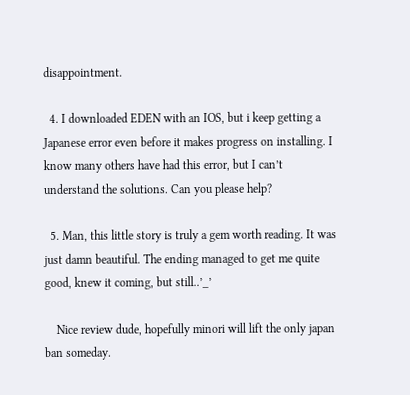disappointment.

  4. I downloaded EDEN with an IOS, but i keep getting a Japanese error even before it makes progress on installing. I know many others have had this error, but I can’t understand the solutions. Can you please help?

  5. Man, this little story is truly a gem worth reading. It was just damn beautiful. The ending managed to get me quite good, knew it coming, but still..’_’

    Nice review dude, hopefully minori will lift the only japan ban someday.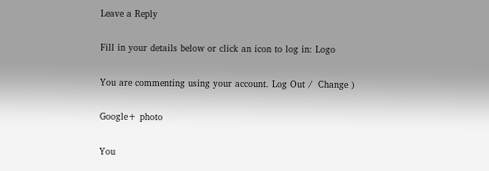Leave a Reply

Fill in your details below or click an icon to log in: Logo

You are commenting using your account. Log Out /  Change )

Google+ photo

You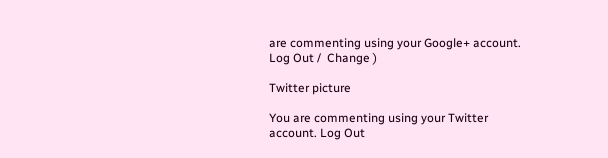are commenting using your Google+ account. Log Out /  Change )

Twitter picture

You are commenting using your Twitter account. Log Out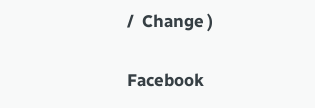/  Change )

Facebook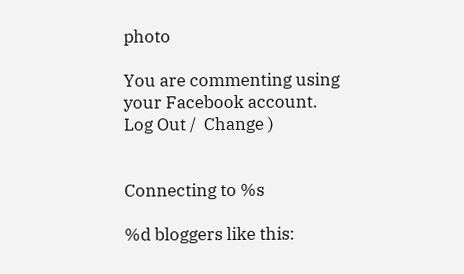photo

You are commenting using your Facebook account. Log Out /  Change )


Connecting to %s

%d bloggers like this: